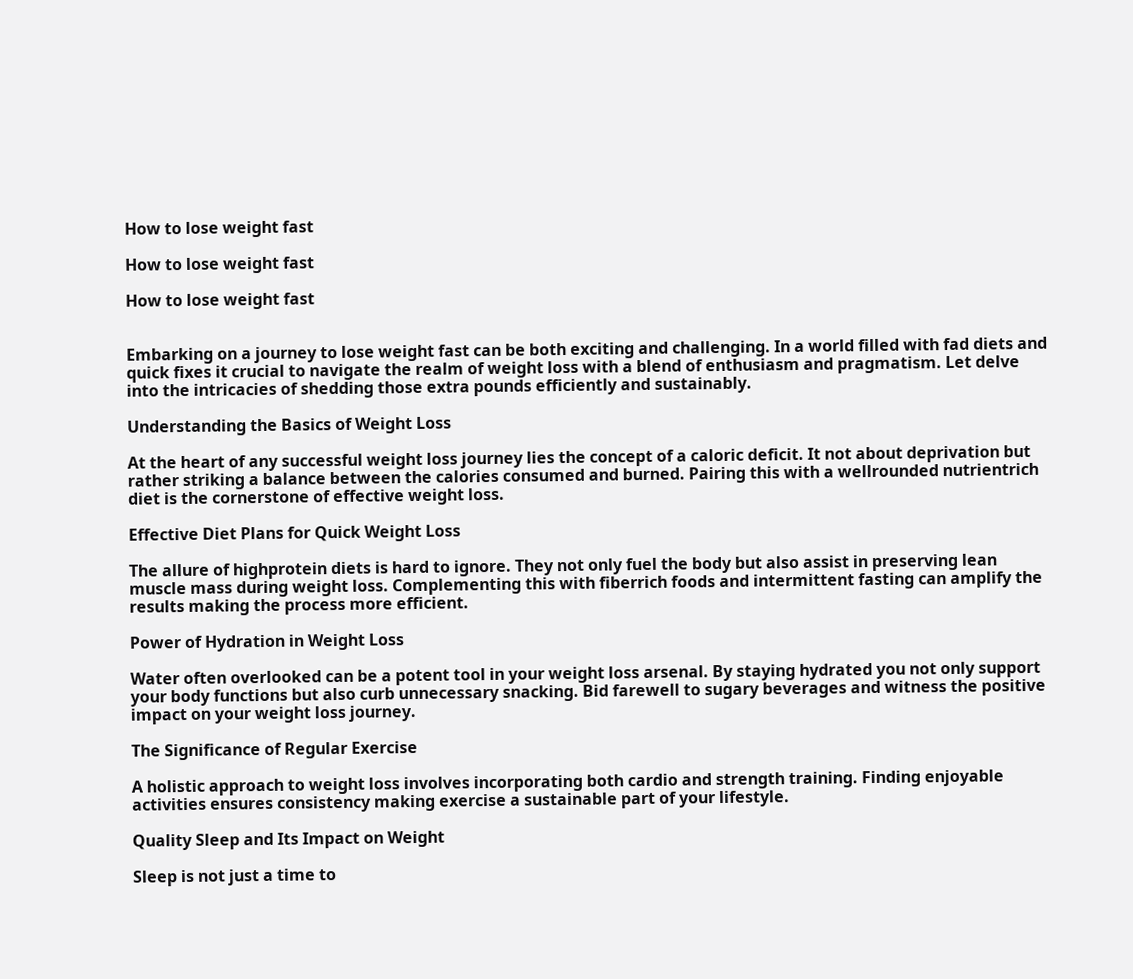How to lose weight fast

How to lose weight fast

How to lose weight fast


Embarking on a journey to lose weight fast can be both exciting and challenging. In a world filled with fad diets and quick fixes it crucial to navigate the realm of weight loss with a blend of enthusiasm and pragmatism. Let delve into the intricacies of shedding those extra pounds efficiently and sustainably.

Understanding the Basics of Weight Loss

At the heart of any successful weight loss journey lies the concept of a caloric deficit. It not about deprivation but rather striking a balance between the calories consumed and burned. Pairing this with a wellrounded nutrientrich diet is the cornerstone of effective weight loss.

Effective Diet Plans for Quick Weight Loss

The allure of highprotein diets is hard to ignore. They not only fuel the body but also assist in preserving lean muscle mass during weight loss. Complementing this with fiberrich foods and intermittent fasting can amplify the results making the process more efficient.

Power of Hydration in Weight Loss

Water often overlooked can be a potent tool in your weight loss arsenal. By staying hydrated you not only support your body functions but also curb unnecessary snacking. Bid farewell to sugary beverages and witness the positive impact on your weight loss journey.

The Significance of Regular Exercise

A holistic approach to weight loss involves incorporating both cardio and strength training. Finding enjoyable activities ensures consistency making exercise a sustainable part of your lifestyle.

Quality Sleep and Its Impact on Weight

Sleep is not just a time to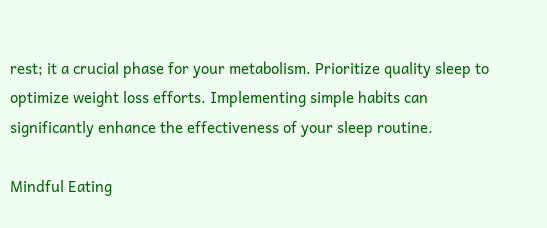rest; it a crucial phase for your metabolism. Prioritize quality sleep to optimize weight loss efforts. Implementing simple habits can significantly enhance the effectiveness of your sleep routine.

Mindful Eating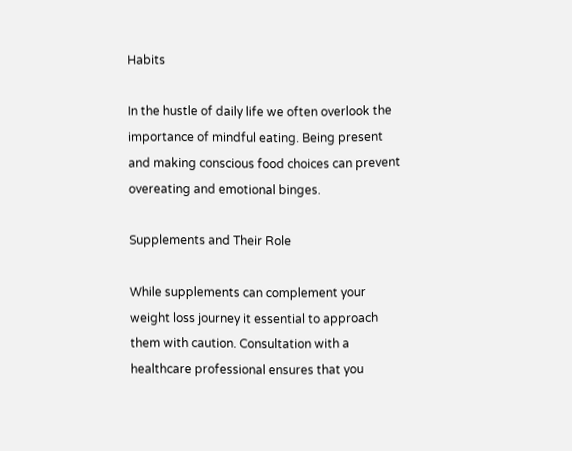Habits

In the hustle of daily life we often overlook the importance of mindful eating. Being present and making conscious food choices can prevent overeating and emotional binges.

Supplements and Their Role

While supplements can complement your weight loss journey it essential to approach them with caution. Consultation with a healthcare professional ensures that you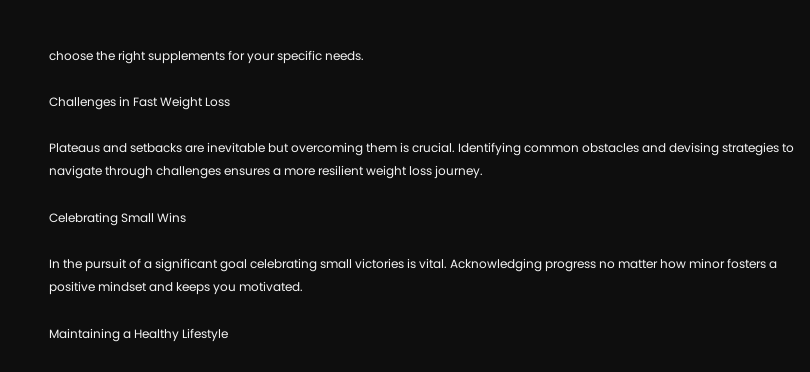choose the right supplements for your specific needs.

Challenges in Fast Weight Loss

Plateaus and setbacks are inevitable but overcoming them is crucial. Identifying common obstacles and devising strategies to navigate through challenges ensures a more resilient weight loss journey.

Celebrating Small Wins

In the pursuit of a significant goal celebrating small victories is vital. Acknowledging progress no matter how minor fosters a positive mindset and keeps you motivated.

Maintaining a Healthy Lifestyle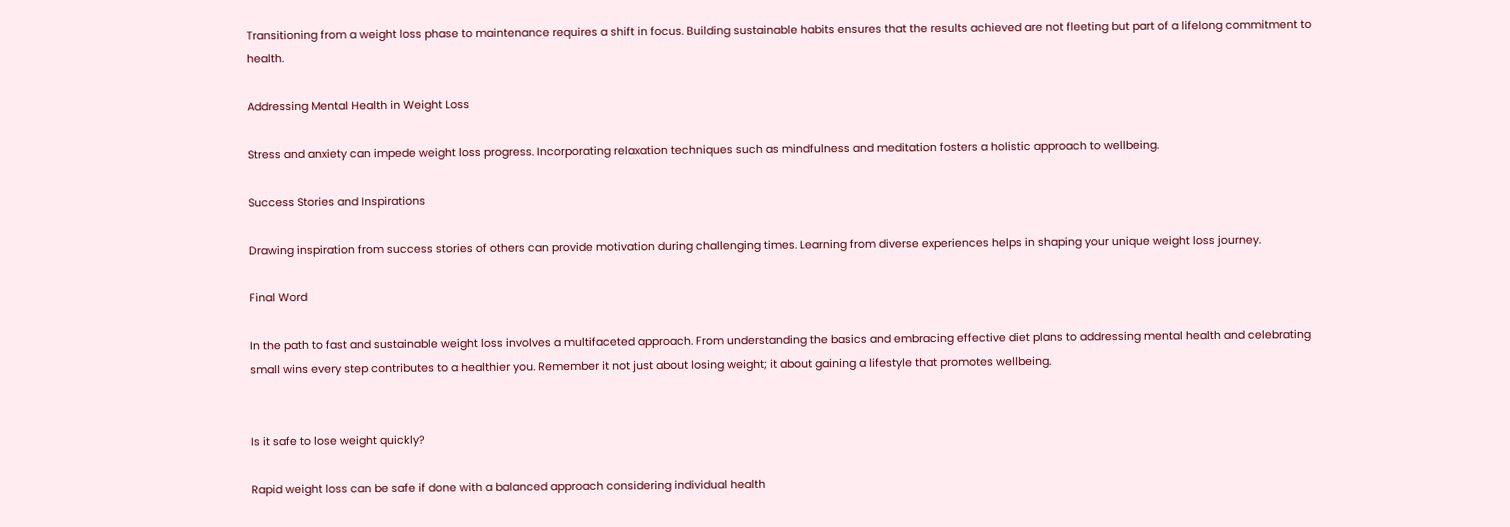Transitioning from a weight loss phase to maintenance requires a shift in focus. Building sustainable habits ensures that the results achieved are not fleeting but part of a lifelong commitment to health.

Addressing Mental Health in Weight Loss

Stress and anxiety can impede weight loss progress. Incorporating relaxation techniques such as mindfulness and meditation fosters a holistic approach to wellbeing.

Success Stories and Inspirations

Drawing inspiration from success stories of others can provide motivation during challenging times. Learning from diverse experiences helps in shaping your unique weight loss journey.

Final Word

In the path to fast and sustainable weight loss involves a multifaceted approach. From understanding the basics and embracing effective diet plans to addressing mental health and celebrating small wins every step contributes to a healthier you. Remember it not just about losing weight; it about gaining a lifestyle that promotes wellbeing.


Is it safe to lose weight quickly?

Rapid weight loss can be safe if done with a balanced approach considering individual health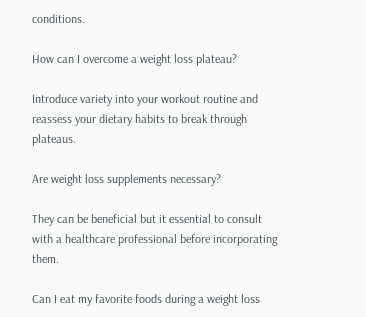conditions.

How can I overcome a weight loss plateau?

Introduce variety into your workout routine and reassess your dietary habits to break through plateaus.

Are weight loss supplements necessary?

They can be beneficial but it essential to consult with a healthcare professional before incorporating them.

Can I eat my favorite foods during a weight loss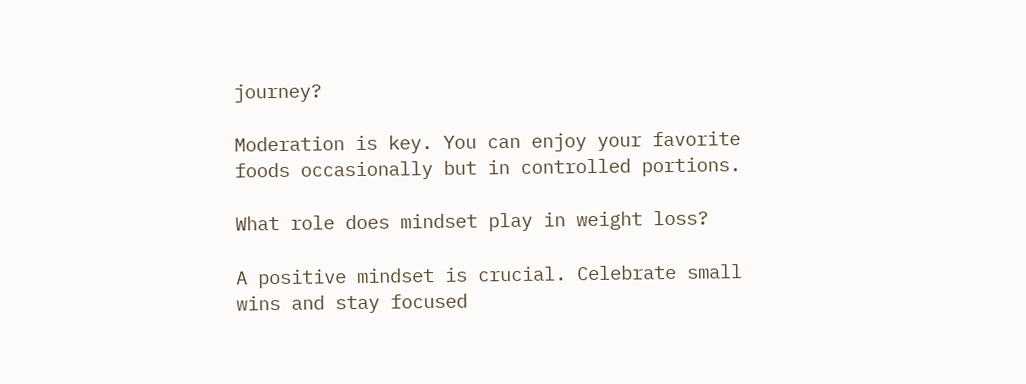journey?

Moderation is key. You can enjoy your favorite foods occasionally but in controlled portions.

What role does mindset play in weight loss?

A positive mindset is crucial. Celebrate small wins and stay focused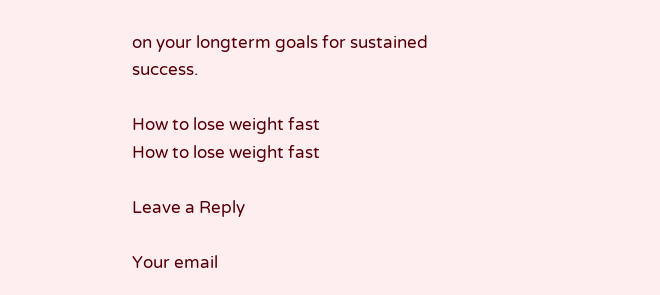on your longterm goals for sustained success.

How to lose weight fast
How to lose weight fast

Leave a Reply

Your email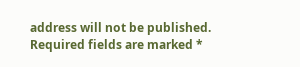address will not be published. Required fields are marked *